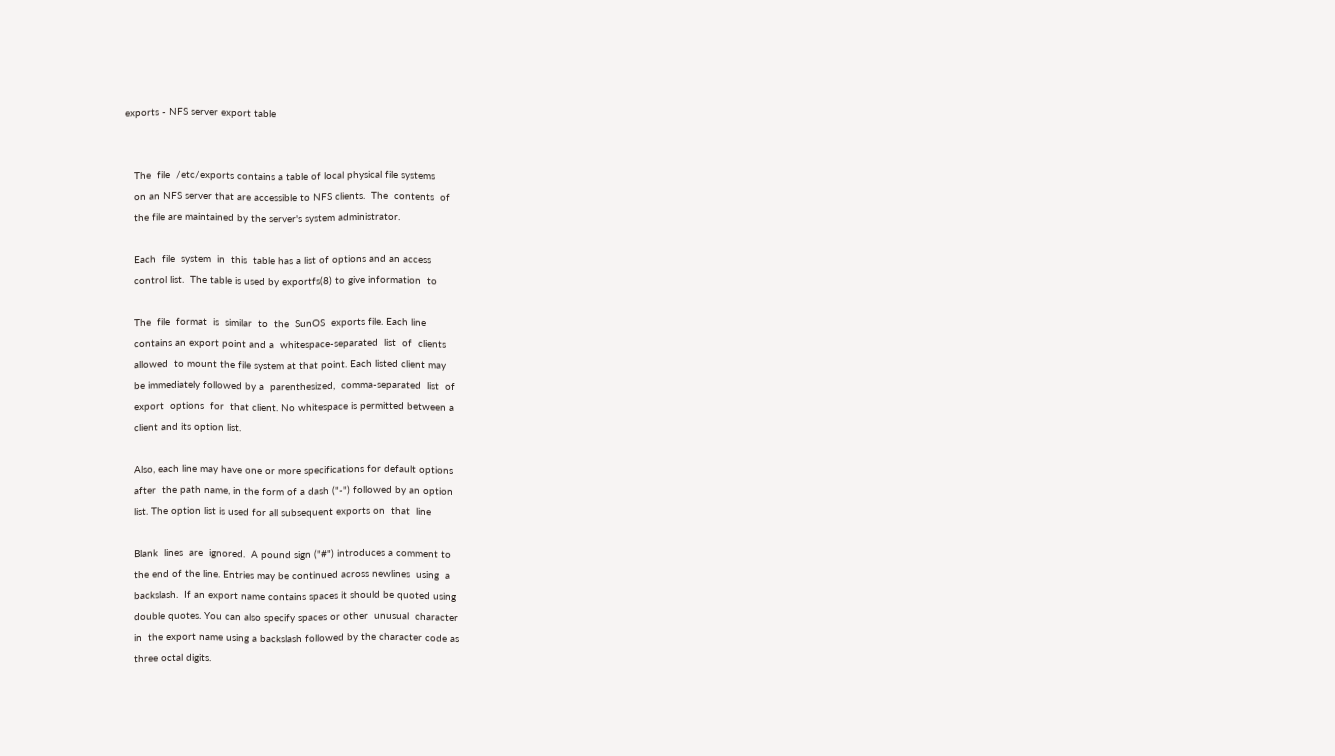exports - NFS server export table


   The  file  /etc/exports contains a table of local physical file systems
   on an NFS server that are accessible to NFS clients.  The  contents  of
   the file are maintained by the server's system administrator.

   Each  file  system  in  this  table has a list of options and an access
   control list.  The table is used by exportfs(8) to give information  to

   The  file  format  is  similar  to  the  SunOS  exports file. Each line
   contains an export point and a  whitespace-separated  list  of  clients
   allowed  to mount the file system at that point. Each listed client may
   be immediately followed by a  parenthesized,  comma-separated  list  of
   export  options  for  that client. No whitespace is permitted between a
   client and its option list.

   Also, each line may have one or more specifications for default options
   after  the path name, in the form of a dash ("-") followed by an option
   list. The option list is used for all subsequent exports on  that  line

   Blank  lines  are  ignored.  A pound sign ("#") introduces a comment to
   the end of the line. Entries may be continued across newlines  using  a
   backslash.  If an export name contains spaces it should be quoted using
   double quotes. You can also specify spaces or other  unusual  character
   in  the export name using a backslash followed by the character code as
   three octal digits.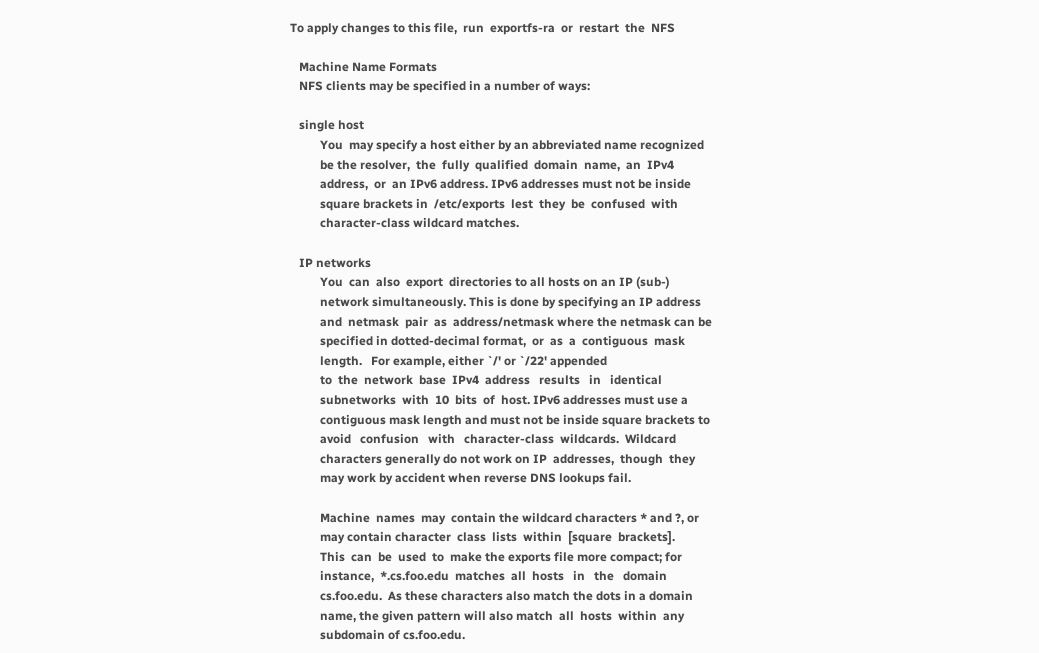To apply changes to this file,  run  exportfs-ra  or  restart  the  NFS

   Machine Name Formats
   NFS clients may be specified in a number of ways:

   single host
          You  may specify a host either by an abbreviated name recognized
          be the resolver,  the  fully  qualified  domain  name,  an  IPv4
          address,  or  an IPv6 address. IPv6 addresses must not be inside
          square brackets in  /etc/exports  lest  they  be  confused  with
          character-class wildcard matches.

   IP networks
          You  can  also  export  directories to all hosts on an IP (sub-)
          network simultaneously. This is done by specifying an IP address
          and  netmask  pair  as  address/netmask where the netmask can be
          specified in dotted-decimal format,  or  as  a  contiguous  mask
          length.   For example, either `/' or `/22' appended
          to  the  network  base  IPv4  address   results   in   identical
          subnetworks  with  10  bits  of  host. IPv6 addresses must use a
          contiguous mask length and must not be inside square brackets to
          avoid   confusion   with   character-class  wildcards.  Wildcard
          characters generally do not work on IP  addresses,  though  they
          may work by accident when reverse DNS lookups fail.

          Machine  names  may  contain the wildcard characters * and ?, or
          may contain character  class  lists  within  [square  brackets].
          This  can  be  used  to  make the exports file more compact; for
          instance,  *.cs.foo.edu  matches  all  hosts   in   the   domain
          cs.foo.edu.  As these characters also match the dots in a domain
          name, the given pattern will also match  all  hosts  within  any
          subdomain of cs.foo.edu.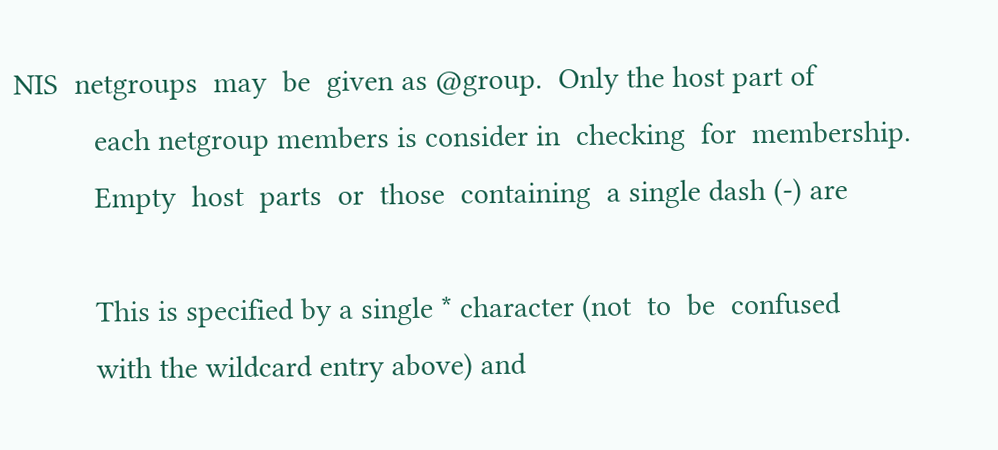NIS  netgroups  may  be  given as @group.  Only the host part of
          each netgroup members is consider in  checking  for  membership.
          Empty  host  parts  or  those  containing  a single dash (-) are

          This is specified by a single * character (not  to  be  confused
          with the wildcard entry above) and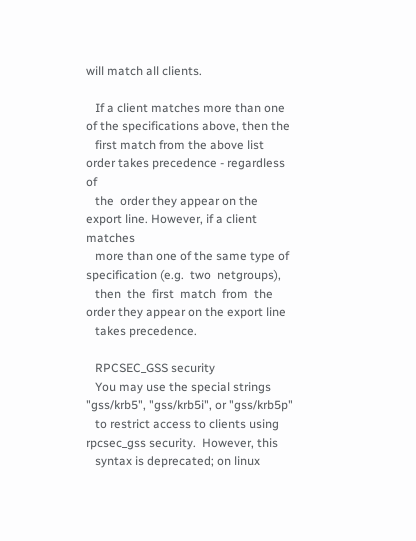will match all clients.

   If a client matches more than one of the specifications above, then the
   first match from the above list order takes precedence - regardless  of
   the  order they appear on the export line. However, if a client matches
   more than one of the same type of specification (e.g.  two  netgroups),
   then  the  first  match  from  the order they appear on the export line
   takes precedence.

   RPCSEC_GSS security
   You may use the special strings "gss/krb5", "gss/krb5i", or "gss/krb5p"
   to restrict access to clients using rpcsec_gss security.  However, this
   syntax is deprecated; on linux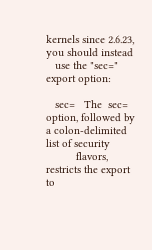kernels since 2.6.23, you should instead
   use the "sec=" export option:

   sec=   The  sec= option, followed by a colon-delimited list of security
          flavors, restricts the export to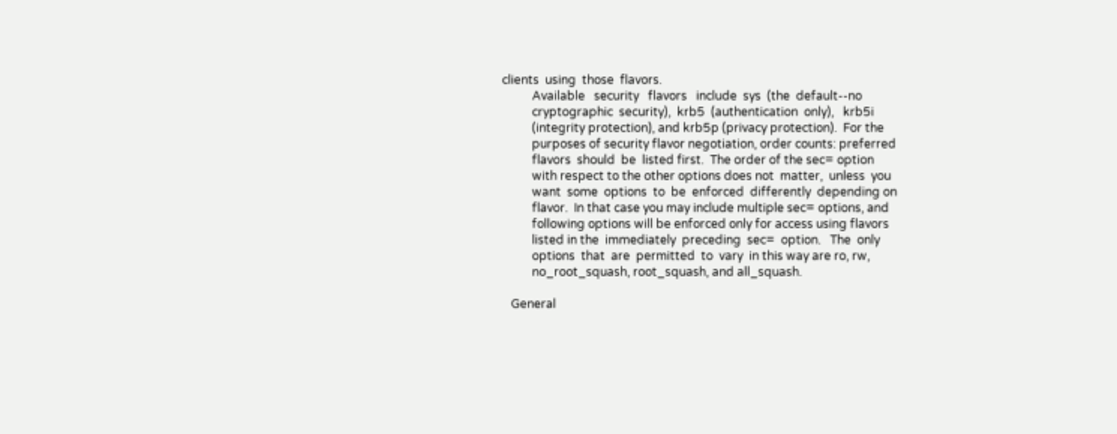clients  using  those  flavors.
          Available   security   flavors   include  sys  (the  default--no
          cryptographic  security),  krb5  (authentication  only),   krb5i
          (integrity protection), and krb5p (privacy protection).  For the
          purposes of security flavor negotiation, order counts: preferred
          flavors  should  be  listed first.  The order of the sec= option
          with respect to the other options does not  matter,  unless  you
          want  some  options  to  be  enforced  differently  depending on
          flavor.  In that case you may include multiple sec= options, and
          following options will be enforced only for access using flavors
          listed in the  immediately  preceding  sec=  option.   The  only
          options  that  are  permitted  to  vary  in this way are ro, rw,
          no_root_squash, root_squash, and all_squash.

   General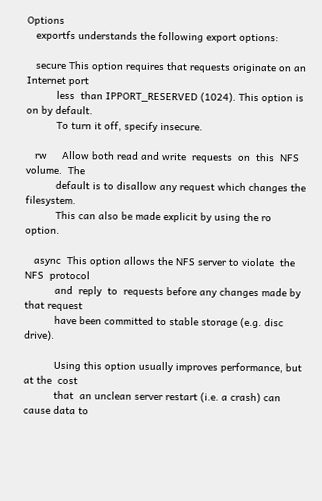Options
   exportfs understands the following export options:

   secure This option requires that requests originate on an Internet port
          less  than IPPORT_RESERVED (1024). This option is on by default.
          To turn it off, specify insecure.

   rw     Allow both read and write  requests  on  this  NFS  volume.  The
          default is to disallow any request which changes the filesystem.
          This can also be made explicit by using the ro option.

   async  This option allows the NFS server to violate  the  NFS  protocol
          and  reply  to  requests before any changes made by that request
          have been committed to stable storage (e.g. disc drive).

          Using this option usually improves performance, but at the  cost
          that  an unclean server restart (i.e. a crash) can cause data to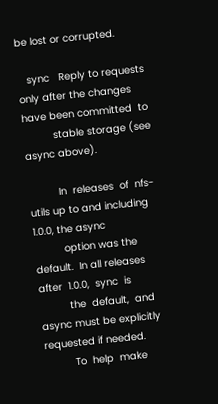be lost or corrupted.

   sync   Reply to requests only after the changes have been committed  to
          stable storage (see async above).

          In  releases  of  nfs-utils up to and including 1.0.0, the async
          option was the default.  In all releases after  1.0.0,  sync  is
          the  default,  and async must be explicitly requested if needed.
          To  help  make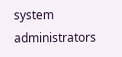system  administrators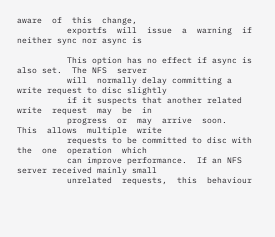aware  of  this  change,
          exportfs  will  issue  a  warning  if  neither sync nor async is

          This option has no effect if async is also set.  The NFS  server
          will  normally delay committing a write request to disc slightly
          if it suspects that another related  write  request  may  be  in
          progress  or  may  arrive  soon.   This  allows  multiple  write
          requests to be committed to disc with the  one  operation  which
          can improve performance.  If an NFS server received mainly small
          unrelated  requests,  this  behaviour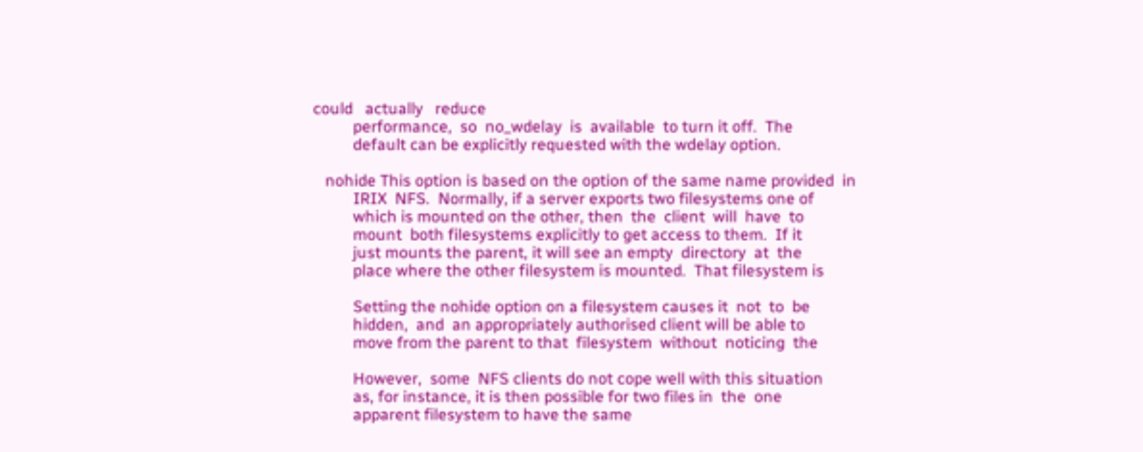could   actually   reduce
          performance,  so  no_wdelay  is  available  to turn it off.  The
          default can be explicitly requested with the wdelay option.

   nohide This option is based on the option of the same name provided  in
          IRIX  NFS.  Normally, if a server exports two filesystems one of
          which is mounted on the other, then  the  client  will  have  to
          mount  both filesystems explicitly to get access to them.  If it
          just mounts the parent, it will see an empty  directory  at  the
          place where the other filesystem is mounted.  That filesystem is

          Setting the nohide option on a filesystem causes it  not  to  be
          hidden,  and  an appropriately authorised client will be able to
          move from the parent to that  filesystem  without  noticing  the

          However,  some  NFS clients do not cope well with this situation
          as, for instance, it is then possible for two files in  the  one
          apparent filesystem to have the same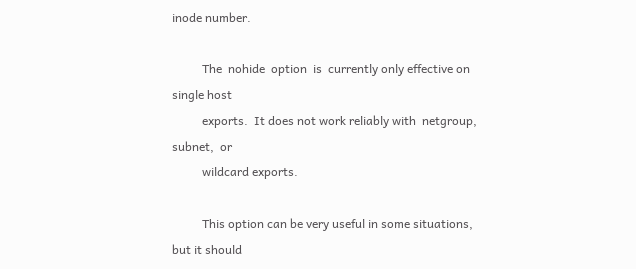inode number.

          The  nohide  option  is  currently only effective on single host
          exports.  It does not work reliably with  netgroup,  subnet,  or
          wildcard exports.

          This option can be very useful in some situations, but it should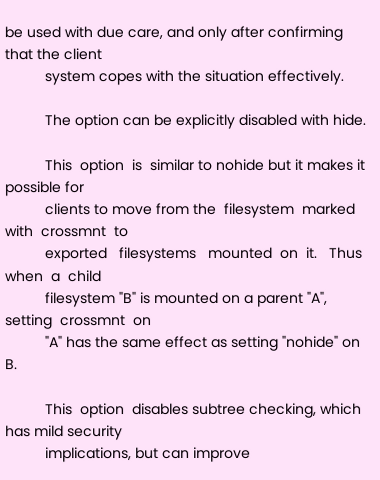be used with due care, and only after confirming that the client
          system copes with the situation effectively.

          The option can be explicitly disabled with hide.

          This  option  is  similar to nohide but it makes it possible for
          clients to move from the  filesystem  marked  with  crossmnt  to
          exported   filesystems   mounted  on  it.   Thus  when  a  child
          filesystem "B" is mounted on a parent "A", setting  crossmnt  on
          "A" has the same effect as setting "nohide" on B.

          This  option  disables subtree checking, which has mild security
          implications, but can improve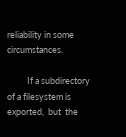reliability in some circumstances.

          If a subdirectory of a filesystem is  exported,  but  the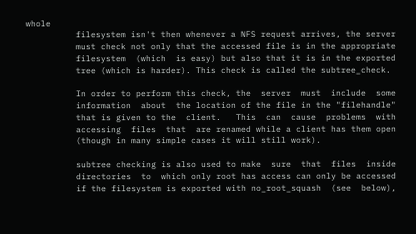whole
          filesystem isn't then whenever a NFS request arrives, the server
          must check not only that the accessed file is in the appropriate
          filesystem  (which  is easy) but also that it is in the exported
          tree (which is harder). This check is called the subtree_check.

          In order to perform this check, the  server  must  include  some
          information  about  the location of the file in the "filehandle"
          that is given to the  client.   This  can  cause  problems  with
          accessing  files  that  are renamed while a client has them open
          (though in many simple cases it will still work).

          subtree checking is also used to make  sure  that  files  inside
          directories  to  which only root has access can only be accessed
          if the filesystem is exported with no_root_squash  (see  below),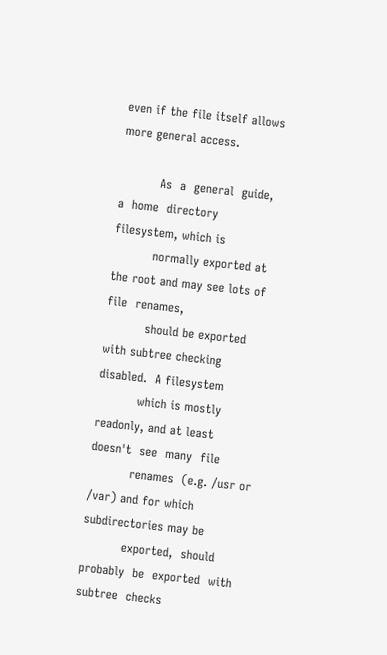even if the file itself allows more general access.

          As  a  general  guide,  a  home  directory  filesystem, which is
          normally exported at the root and may see lots of file  renames,
          should be exported with subtree checking disabled.  A filesystem
          which is mostly readonly, and at least  doesn't  see  many  file
          renames  (e.g. /usr or /var) and for which subdirectories may be
          exported,  should  probably  be  exported  with  subtree  checks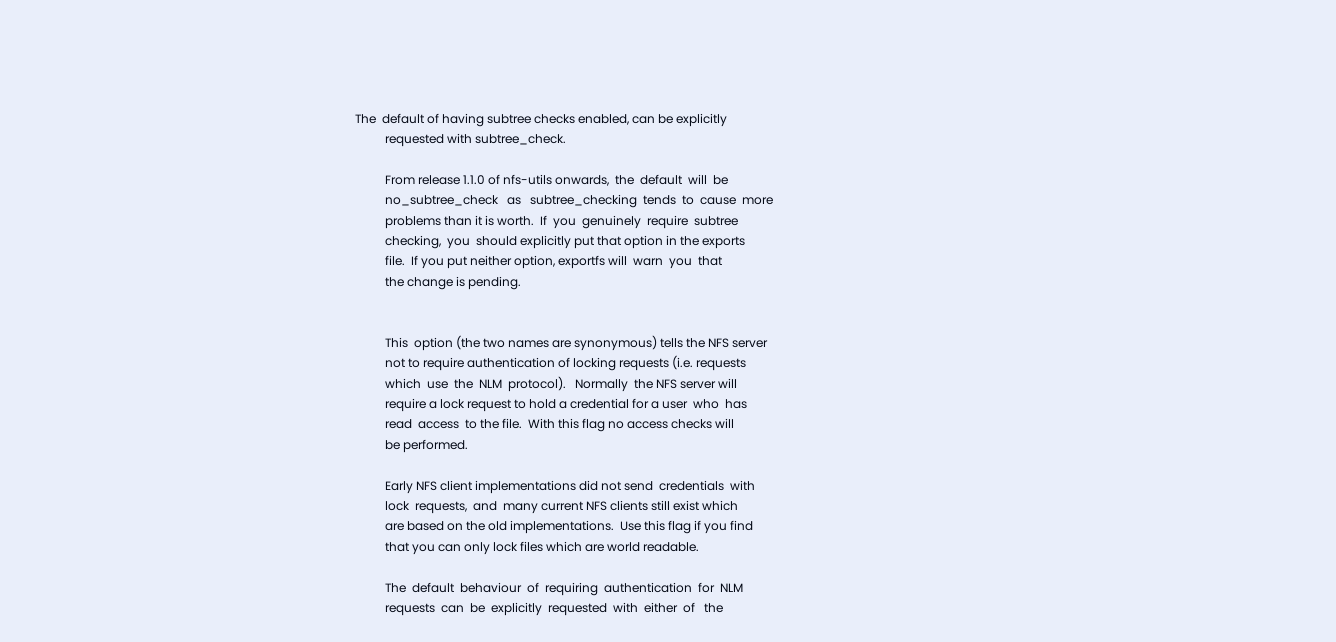The  default of having subtree checks enabled, can be explicitly
          requested with subtree_check.

          From release 1.1.0 of nfs-utils onwards,  the  default  will  be
          no_subtree_check   as   subtree_checking  tends  to  cause  more
          problems than it is worth.  If  you  genuinely  require  subtree
          checking,  you  should explicitly put that option in the exports
          file.  If you put neither option, exportfs will  warn  you  that
          the change is pending.


          This  option (the two names are synonymous) tells the NFS server
          not to require authentication of locking requests (i.e. requests
          which  use  the  NLM  protocol).   Normally  the NFS server will
          require a lock request to hold a credential for a user  who  has
          read  access  to the file.  With this flag no access checks will
          be performed.

          Early NFS client implementations did not send  credentials  with
          lock  requests,  and  many current NFS clients still exist which
          are based on the old implementations.  Use this flag if you find
          that you can only lock files which are world readable.

          The  default  behaviour  of  requiring  authentication  for  NLM
          requests  can  be  explicitly  requested  with  either  of   the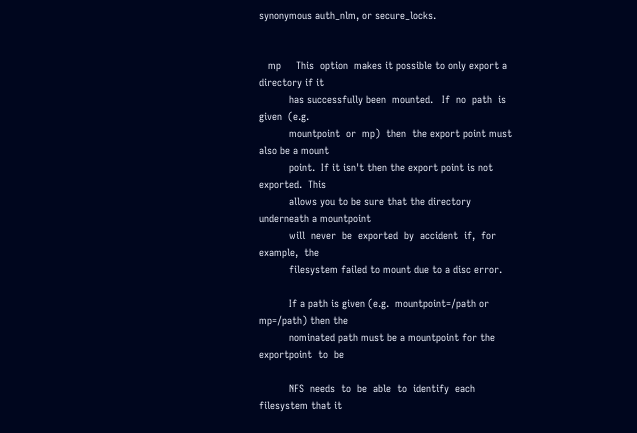synonymous auth_nlm, or secure_locks.


   mp     This  option  makes it possible to only export a directory if it
          has successfully been  mounted.   If  no  path  is  given  (e.g.
          mountpoint  or  mp)  then  the export point must also be a mount
          point.  If it isn't then the export point is not exported.  This
          allows you to be sure that the directory underneath a mountpoint
          will  never  be  exported  by  accident  if,  for  example,  the
          filesystem failed to mount due to a disc error.

          If a path is given (e.g.  mountpoint=/path or mp=/path) then the
          nominated path must be a mountpoint for the  exportpoint  to  be

          NFS  needs  to  be  able  to  identify  each  filesystem that it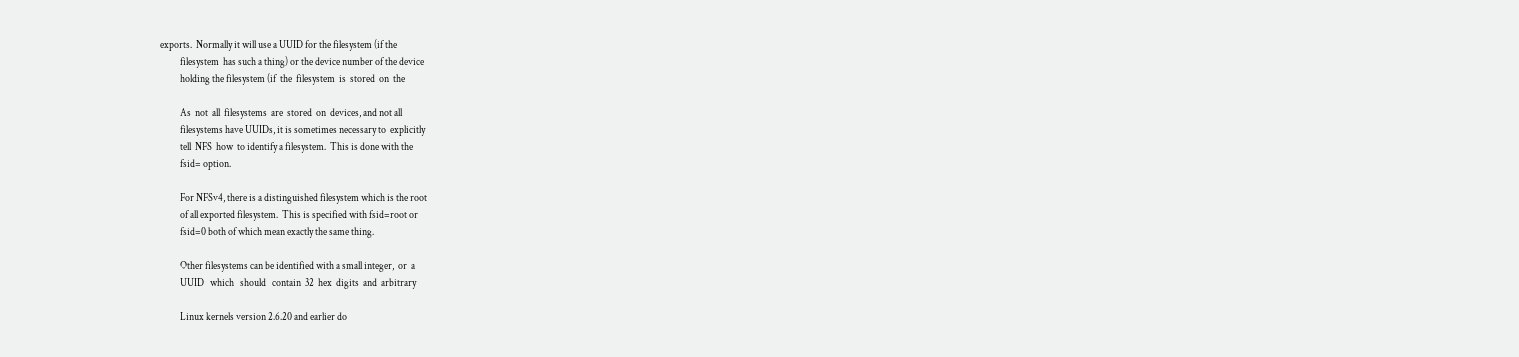exports.  Normally it will use a UUID for the filesystem (if the
          filesystem  has such a thing) or the device number of the device
          holding the filesystem (if  the  filesystem  is  stored  on  the

          As  not  all  filesystems  are  stored  on  devices, and not all
          filesystems have UUIDs, it is sometimes necessary to  explicitly
          tell  NFS  how  to identify a filesystem.  This is done with the
          fsid= option.

          For NFSv4, there is a distinguished filesystem which is the root
          of all exported filesystem.  This is specified with fsid=root or
          fsid=0 both of which mean exactly the same thing.

          Other filesystems can be identified with a small integer,  or  a
          UUID   which   should   contain  32  hex  digits  and  arbitrary

          Linux kernels version 2.6.20 and earlier do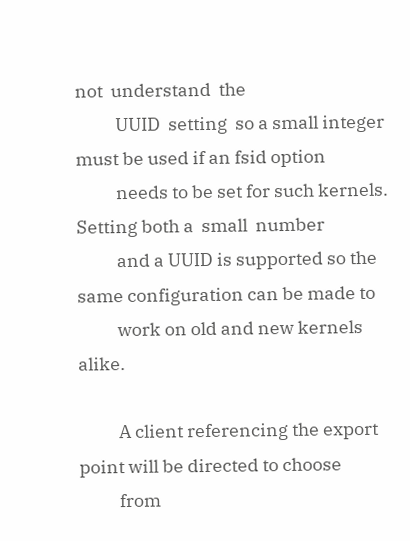not  understand  the
          UUID  setting  so a small integer must be used if an fsid option
          needs to be set for such kernels.  Setting both a  small  number
          and a UUID is supported so the same configuration can be made to
          work on old and new kernels alike.

          A client referencing the export point will be directed to choose
          from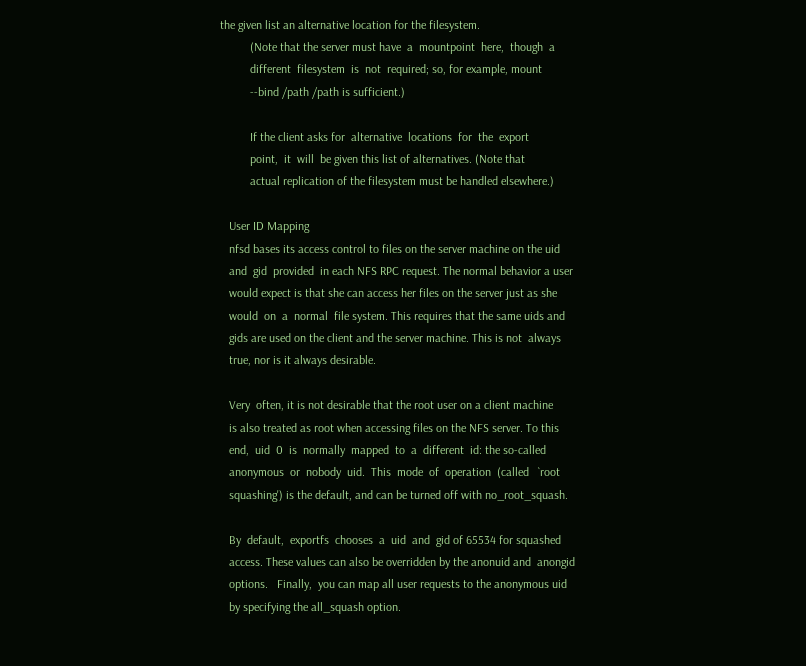the given list an alternative location for the filesystem.
          (Note that the server must have  a  mountpoint  here,  though  a
          different  filesystem  is  not  required; so, for example, mount
          --bind /path /path is sufficient.)

          If the client asks for  alternative  locations  for  the  export
          point,  it  will  be given this list of alternatives. (Note that
          actual replication of the filesystem must be handled elsewhere.)

   User ID Mapping
   nfsd bases its access control to files on the server machine on the uid
   and  gid  provided  in each NFS RPC request. The normal behavior a user
   would expect is that she can access her files on the server just as she
   would  on  a  normal  file system. This requires that the same uids and
   gids are used on the client and the server machine. This is not  always
   true, nor is it always desirable.

   Very  often, it is not desirable that the root user on a client machine
   is also treated as root when accessing files on the NFS server. To this
   end,  uid  0  is  normally  mapped  to  a  different  id: the so-called
   anonymous  or  nobody  uid.  This  mode  of  operation  (called   `root
   squashing') is the default, and can be turned off with no_root_squash.

   By  default,  exportfs  chooses  a  uid  and  gid of 65534 for squashed
   access. These values can also be overridden by the anonuid and  anongid
   options.   Finally,  you can map all user requests to the anonymous uid
   by specifying the all_squash option.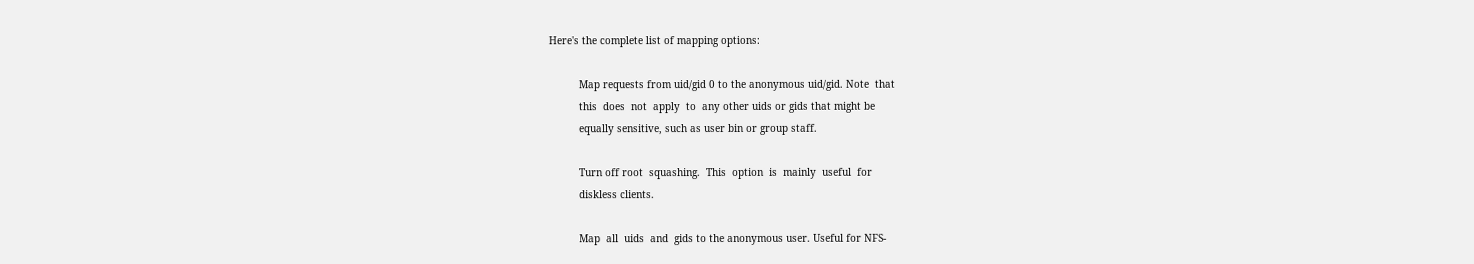Here's the complete list of mapping options:

          Map requests from uid/gid 0 to the anonymous uid/gid. Note  that
          this  does  not  apply  to  any other uids or gids that might be
          equally sensitive, such as user bin or group staff.

          Turn off root  squashing.  This  option  is  mainly  useful  for
          diskless clients.

          Map  all  uids  and  gids to the anonymous user. Useful for NFS-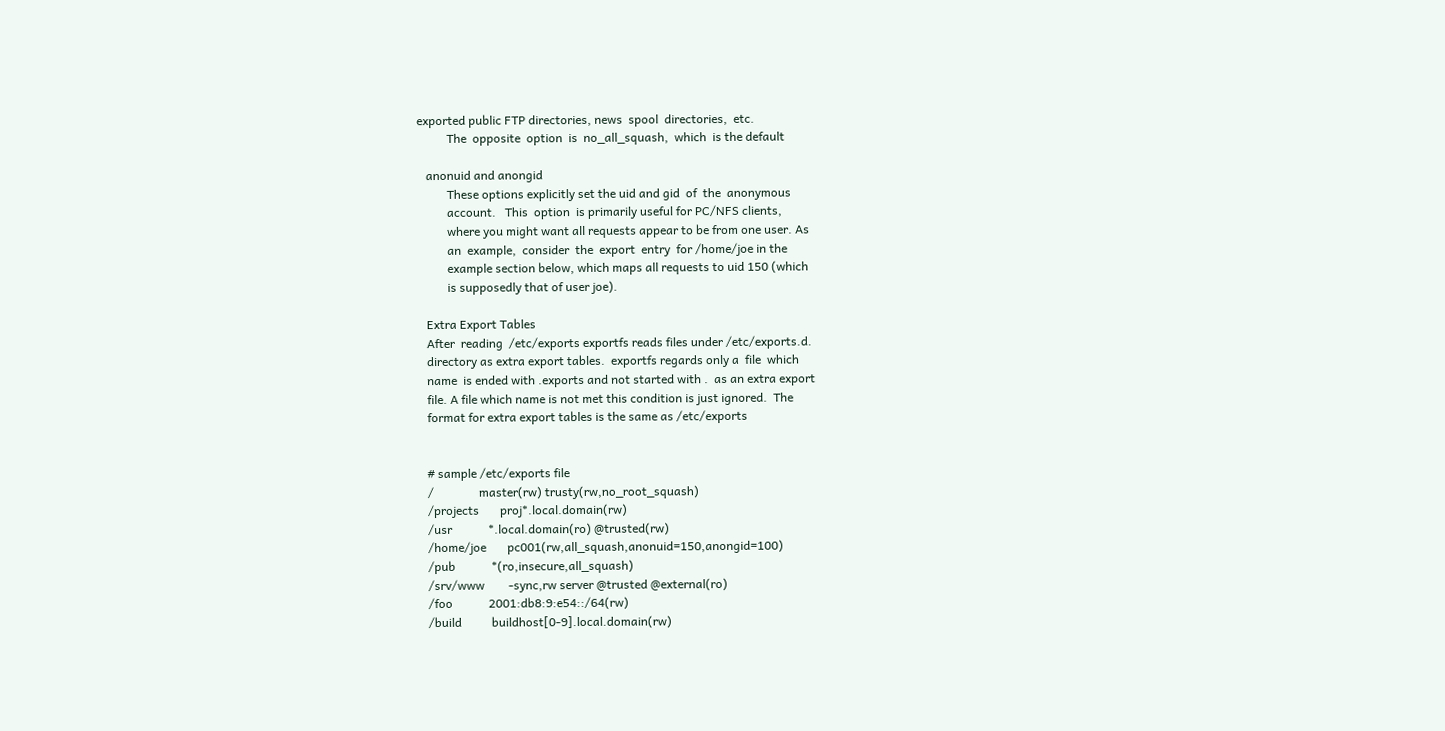exported public FTP directories, news  spool  directories,  etc.
          The  opposite  option  is  no_all_squash,  which  is the default

   anonuid and anongid
          These options explicitly set the uid and gid  of  the  anonymous
          account.   This  option  is primarily useful for PC/NFS clients,
          where you might want all requests appear to be from one user. As
          an  example,  consider  the  export  entry  for /home/joe in the
          example section below, which maps all requests to uid 150 (which
          is supposedly that of user joe).

   Extra Export Tables
   After  reading  /etc/exports exportfs reads files under /etc/exports.d.
   directory as extra export tables.  exportfs regards only a  file  which
   name  is ended with .exports and not started with .  as an extra export
   file. A file which name is not met this condition is just ignored.  The
   format for extra export tables is the same as /etc/exports


   # sample /etc/exports file
   /               master(rw) trusty(rw,no_root_squash)
   /projects       proj*.local.domain(rw)
   /usr            *.local.domain(ro) @trusted(rw)
   /home/joe       pc001(rw,all_squash,anonuid=150,anongid=100)
   /pub            *(ro,insecure,all_squash)
   /srv/www        -sync,rw server @trusted @external(ro)
   /foo            2001:db8:9:e54::/64(rw)
   /build          buildhost[0-9].local.domain(rw)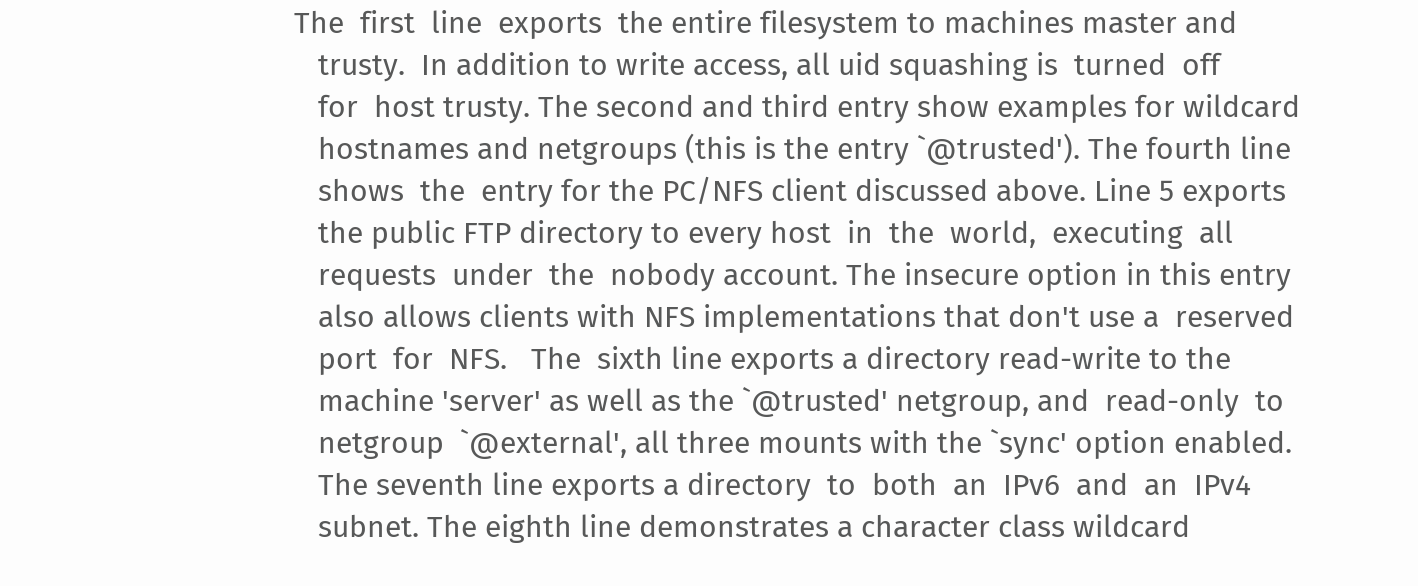The  first  line  exports  the entire filesystem to machines master and
   trusty.  In addition to write access, all uid squashing is  turned  off
   for  host trusty. The second and third entry show examples for wildcard
   hostnames and netgroups (this is the entry `@trusted'). The fourth line
   shows  the  entry for the PC/NFS client discussed above. Line 5 exports
   the public FTP directory to every host  in  the  world,  executing  all
   requests  under  the  nobody account. The insecure option in this entry
   also allows clients with NFS implementations that don't use a  reserved
   port  for  NFS.   The  sixth line exports a directory read-write to the
   machine 'server' as well as the `@trusted' netgroup, and  read-only  to
   netgroup  `@external', all three mounts with the `sync' option enabled.
   The seventh line exports a directory  to  both  an  IPv6  and  an  IPv4
   subnet. The eighth line demonstrates a character class wildcard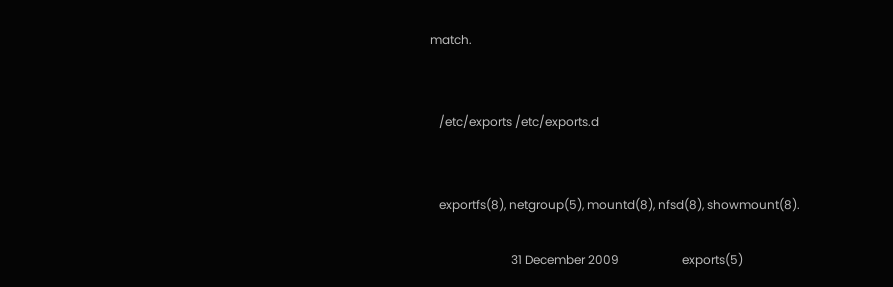match.


   /etc/exports /etc/exports.d


   exportfs(8), netgroup(5), mountd(8), nfsd(8), showmount(8).

                           31 December 2009                     exports(5)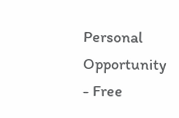Personal Opportunity - Free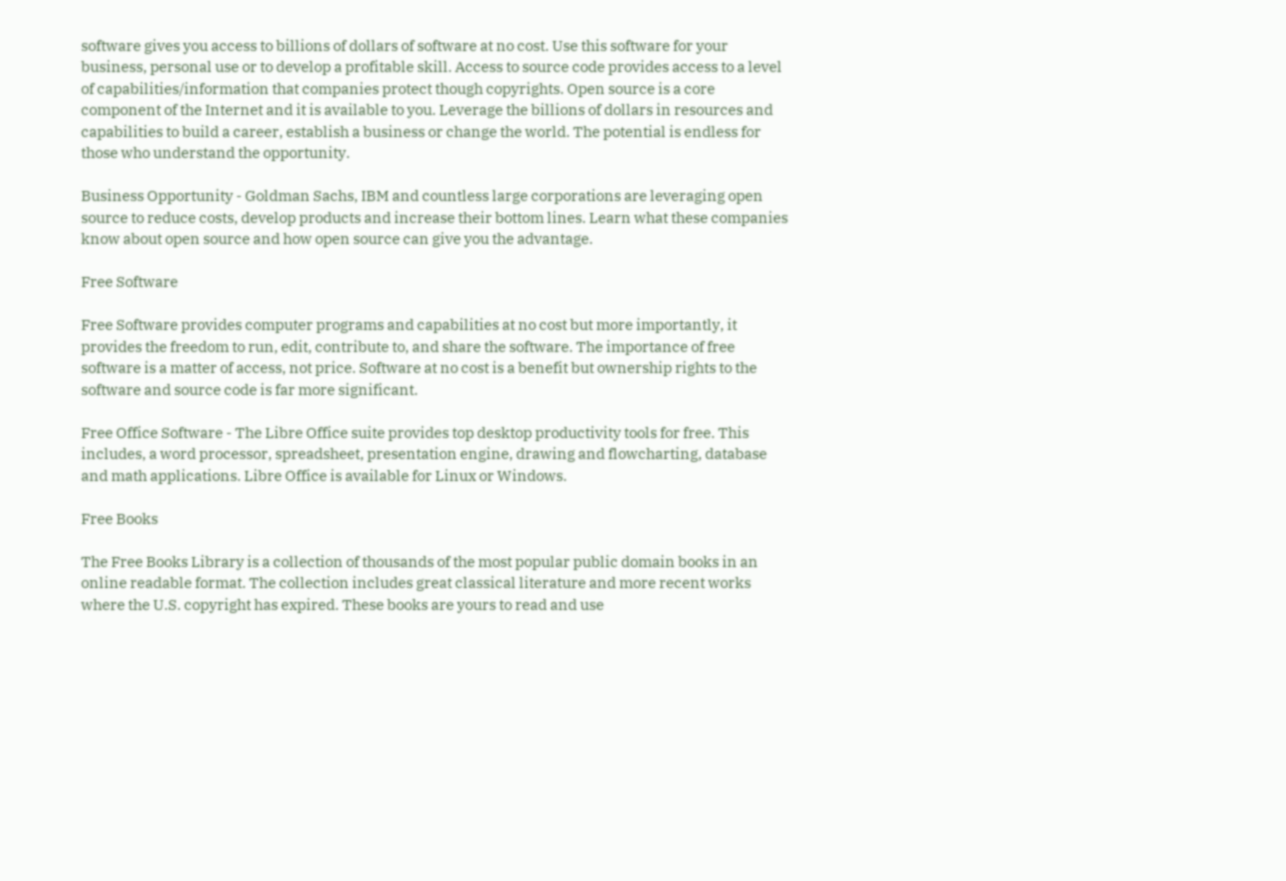software gives you access to billions of dollars of software at no cost. Use this software for your business, personal use or to develop a profitable skill. Access to source code provides access to a level of capabilities/information that companies protect though copyrights. Open source is a core component of the Internet and it is available to you. Leverage the billions of dollars in resources and capabilities to build a career, establish a business or change the world. The potential is endless for those who understand the opportunity.

Business Opportunity - Goldman Sachs, IBM and countless large corporations are leveraging open source to reduce costs, develop products and increase their bottom lines. Learn what these companies know about open source and how open source can give you the advantage.

Free Software

Free Software provides computer programs and capabilities at no cost but more importantly, it provides the freedom to run, edit, contribute to, and share the software. The importance of free software is a matter of access, not price. Software at no cost is a benefit but ownership rights to the software and source code is far more significant.

Free Office Software - The Libre Office suite provides top desktop productivity tools for free. This includes, a word processor, spreadsheet, presentation engine, drawing and flowcharting, database and math applications. Libre Office is available for Linux or Windows.

Free Books

The Free Books Library is a collection of thousands of the most popular public domain books in an online readable format. The collection includes great classical literature and more recent works where the U.S. copyright has expired. These books are yours to read and use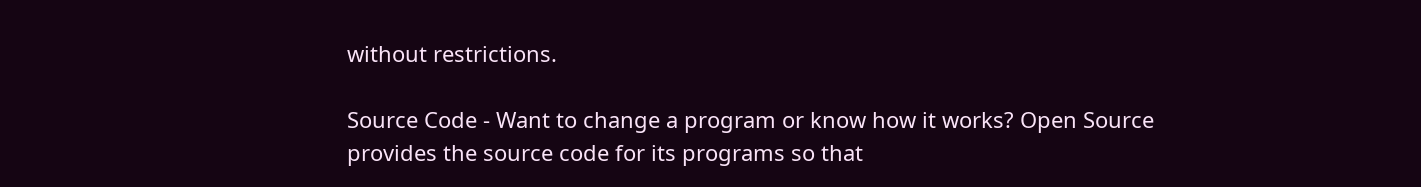without restrictions.

Source Code - Want to change a program or know how it works? Open Source provides the source code for its programs so that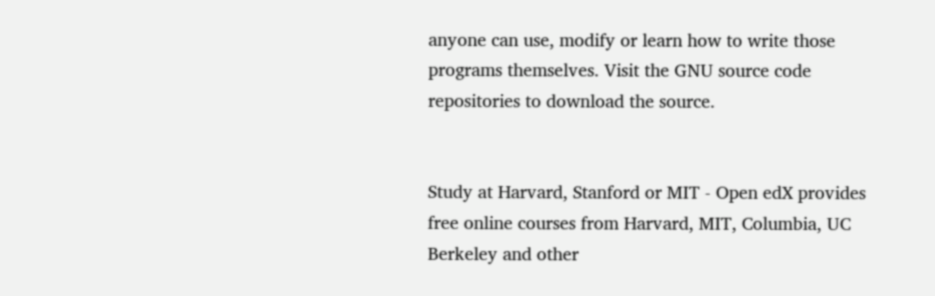anyone can use, modify or learn how to write those programs themselves. Visit the GNU source code repositories to download the source.


Study at Harvard, Stanford or MIT - Open edX provides free online courses from Harvard, MIT, Columbia, UC Berkeley and other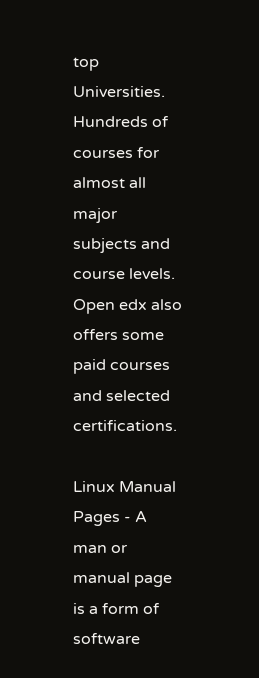top Universities. Hundreds of courses for almost all major subjects and course levels. Open edx also offers some paid courses and selected certifications.

Linux Manual Pages - A man or manual page is a form of software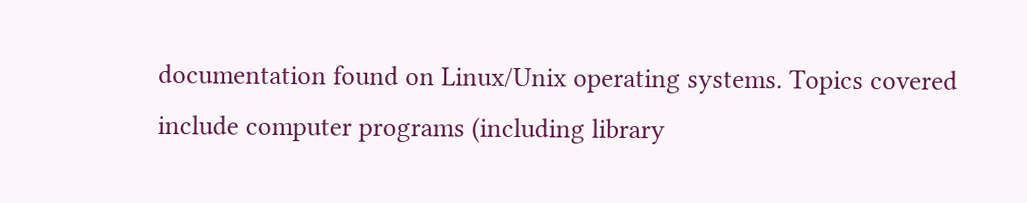documentation found on Linux/Unix operating systems. Topics covered include computer programs (including library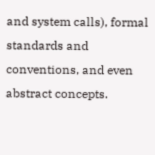and system calls), formal standards and conventions, and even abstract concepts.